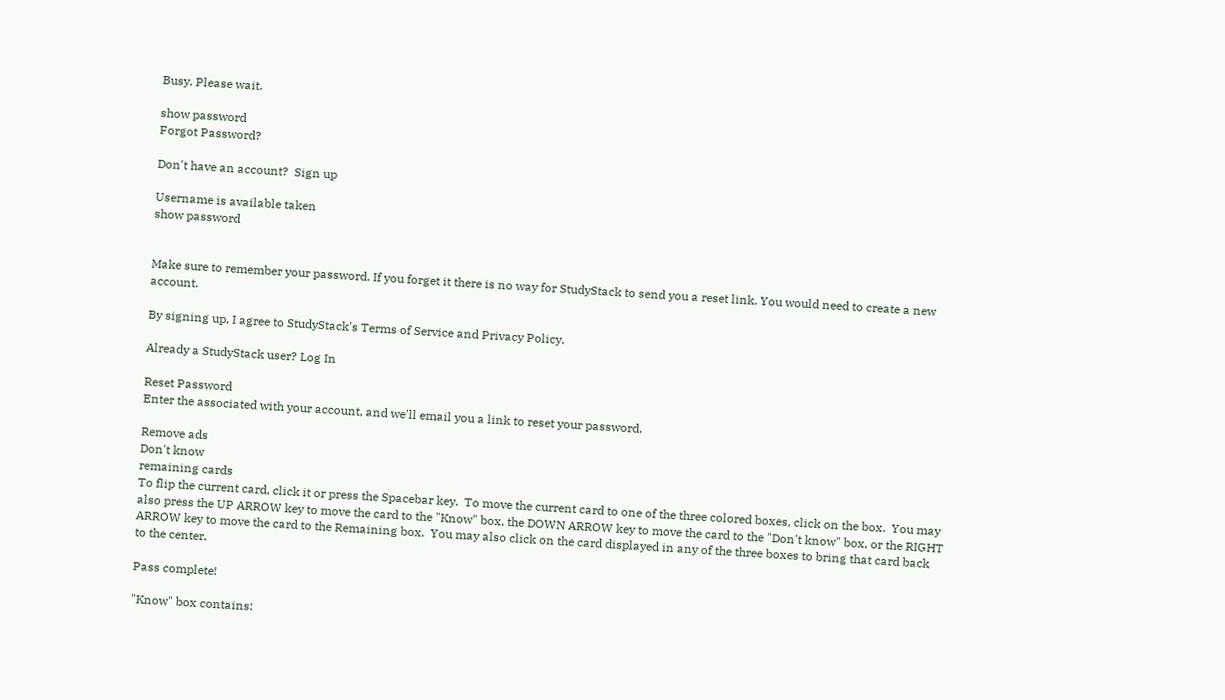Busy. Please wait.

show password
Forgot Password?

Don't have an account?  Sign up

Username is available taken
show password


Make sure to remember your password. If you forget it there is no way for StudyStack to send you a reset link. You would need to create a new account.

By signing up, I agree to StudyStack's Terms of Service and Privacy Policy.

Already a StudyStack user? Log In

Reset Password
Enter the associated with your account, and we'll email you a link to reset your password.

Remove ads
Don't know
remaining cards
To flip the current card, click it or press the Spacebar key.  To move the current card to one of the three colored boxes, click on the box.  You may also press the UP ARROW key to move the card to the "Know" box, the DOWN ARROW key to move the card to the "Don't know" box, or the RIGHT ARROW key to move the card to the Remaining box.  You may also click on the card displayed in any of the three boxes to bring that card back to the center.

Pass complete!

"Know" box contains: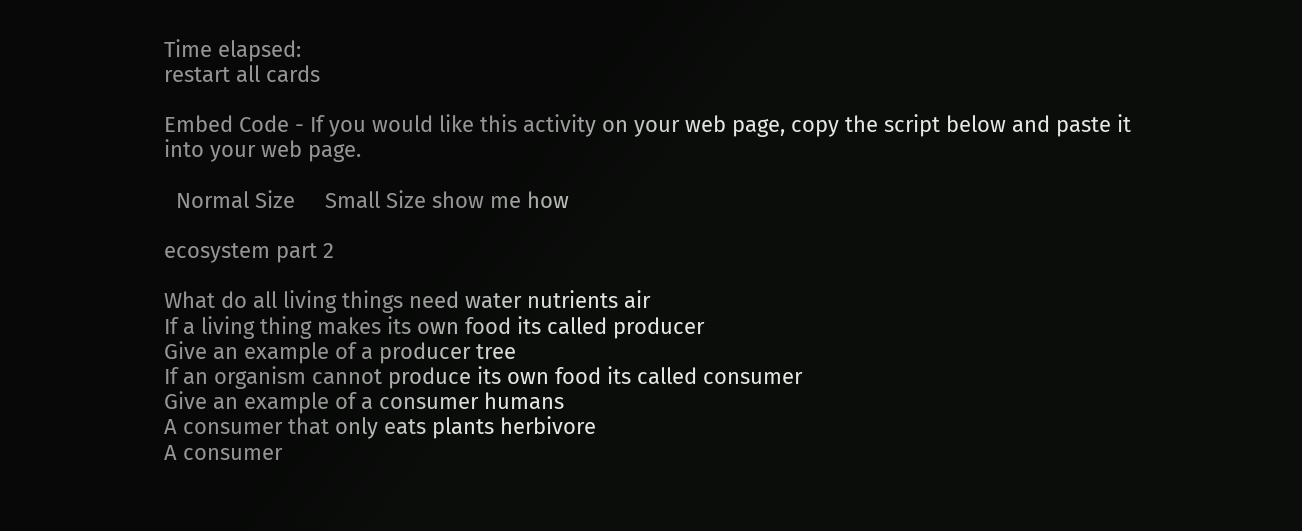Time elapsed:
restart all cards

Embed Code - If you would like this activity on your web page, copy the script below and paste it into your web page.

  Normal Size     Small Size show me how

ecosystem part 2

What do all living things need water nutrients air
If a living thing makes its own food its called producer
Give an example of a producer tree
If an organism cannot produce its own food its called consumer
Give an example of a consumer humans
A consumer that only eats plants herbivore
A consumer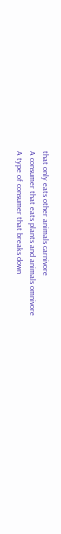that only eats other animals carnivore
A consumer that eats plants and animals omnivore
A type of consumer that breaks down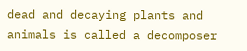dead and decaying plants and animals is called a decomposer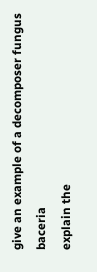give an example of a decomposer fungus baceria
explain the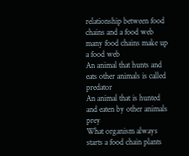relationship between food chains and a food web many food chains make up a food web
An animal that hunts and eats other animals is called predator
An animal that is hunted and eaten by other animals prey
What organism always starts a food chain plants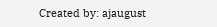Created by: ajaugust